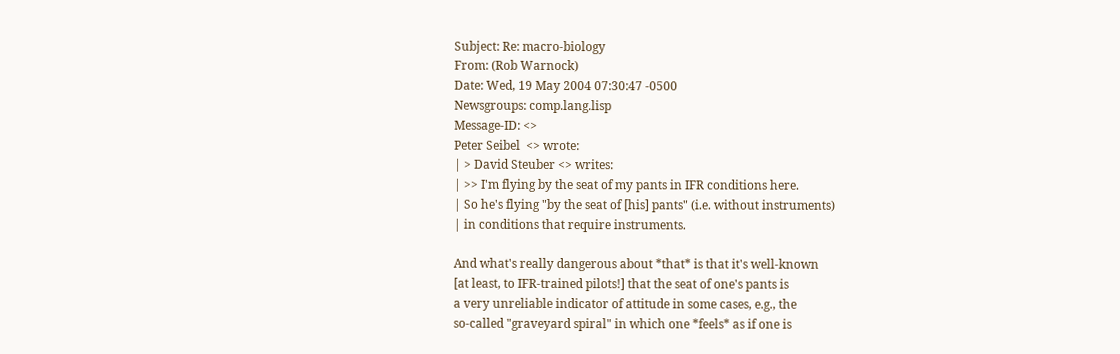Subject: Re: macro-biology
From: (Rob Warnock)
Date: Wed, 19 May 2004 07:30:47 -0500
Newsgroups: comp.lang.lisp
Message-ID: <>
Peter Seibel  <> wrote:
| > David Steuber <> writes:
| >> I'm flying by the seat of my pants in IFR conditions here.
| So he's flying "by the seat of [his] pants" (i.e. without instruments)
| in conditions that require instruments.

And what's really dangerous about *that* is that it's well-known
[at least, to IFR-trained pilots!] that the seat of one's pants is
a very unreliable indicator of attitude in some cases, e.g., the
so-called "graveyard spiral" in which one *feels* as if one is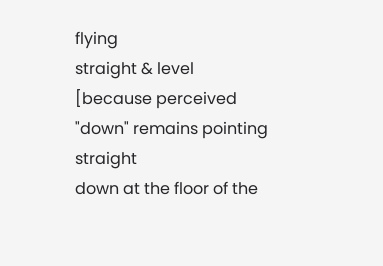flying
straight & level [because perceived "down" remains pointing straight
down at the floor of the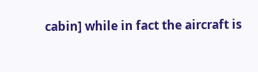cabin] while in fact the aircraft is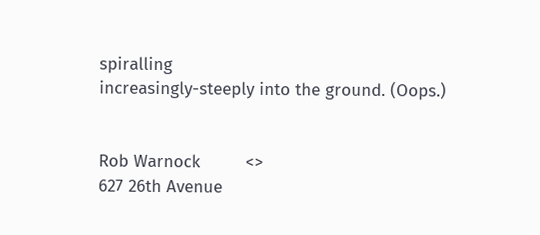spiralling
increasingly-steeply into the ground. (Oops.)


Rob Warnock         <>
627 26th Avenue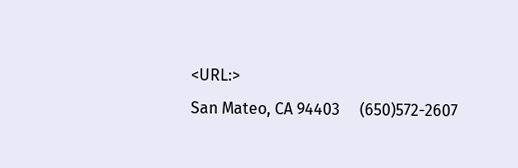<URL:>
San Mateo, CA 94403     (650)572-2607